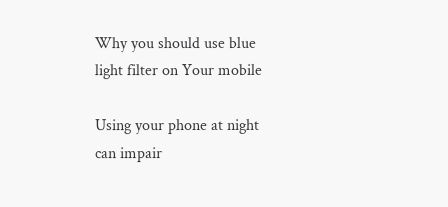Why you should use blue light filter on Your mobile

Using your phone at night can impair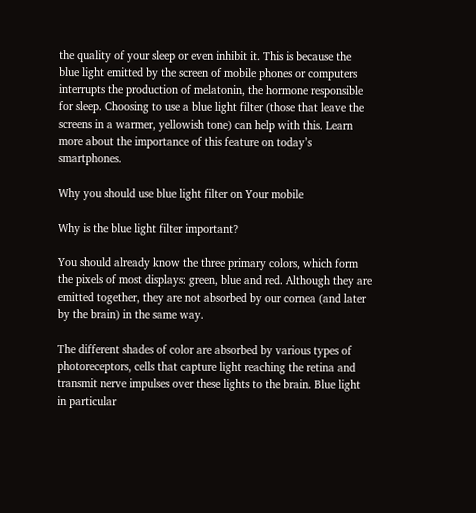the quality of your sleep or even inhibit it. This is because the blue light emitted by the screen of mobile phones or computers interrupts the production of melatonin, the hormone responsible for sleep. Choosing to use a blue light filter (those that leave the screens in a warmer, yellowish tone) can help with this. Learn more about the importance of this feature on today’s smartphones.

Why you should use blue light filter on Your mobile

Why is the blue light filter important?

You should already know the three primary colors, which form the pixels of most displays: green, blue and red. Although they are emitted together, they are not absorbed by our cornea (and later by the brain) in the same way.

The different shades of color are absorbed by various types of photoreceptors, cells that capture light reaching the retina and transmit nerve impulses over these lights to the brain. Blue light in particular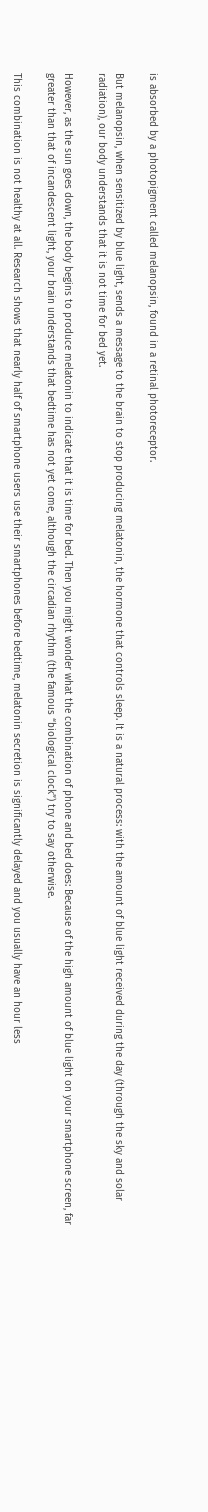is absorbed by a photopigment called melanopsin, found in a retinal photoreceptor.

But melanopsin, when sensitized by blue light, sends a message to the brain to stop producing melatonin, the hormone that controls sleep. It is a natural process: with the amount of blue light received during the day (through the sky and solar radiation), our body understands that it is not time for bed yet.

However, as the sun goes down, the body begins to produce melatonin to indicate that it is time for bed. Then you might wonder what the combination of phone and bed does: Because of the high amount of blue light on your smartphone screen, far greater than that of incandescent light, your brain understands that bedtime has not yet come, although the circadian rhythm (the famous “biological clock”) try to say otherwise.

This combination is not healthy at all. Research shows that nearly half of smartphone users use their smartphones before bedtime, melatonin secretion is significantly delayed and you usually have an hour less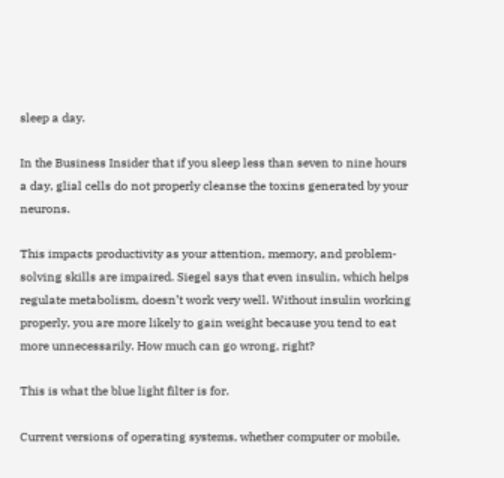sleep a day.

In the Business Insider that if you sleep less than seven to nine hours a day, glial cells do not properly cleanse the toxins generated by your neurons.

This impacts productivity as your attention, memory, and problem-solving skills are impaired. Siegel says that even insulin, which helps regulate metabolism, doesn’t work very well. Without insulin working properly, you are more likely to gain weight because you tend to eat more unnecessarily. How much can go wrong, right?

This is what the blue light filter is for.

Current versions of operating systems, whether computer or mobile,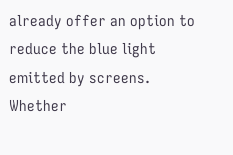already offer an option to reduce the blue light emitted by screens. Whether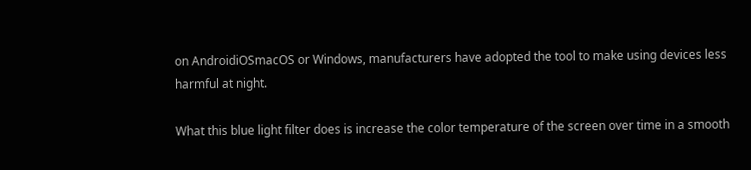on AndroidiOSmacOS or Windows, manufacturers have adopted the tool to make using devices less harmful at night.

What this blue light filter does is increase the color temperature of the screen over time in a smooth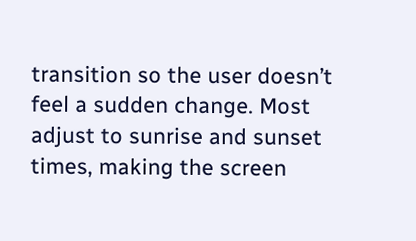transition so the user doesn’t feel a sudden change. Most adjust to sunrise and sunset times, making the screen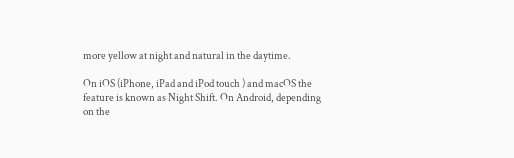more yellow at night and natural in the daytime.

On iOS (iPhone, iPad and iPod touch ) and macOS the feature is known as Night Shift. On Android, depending on the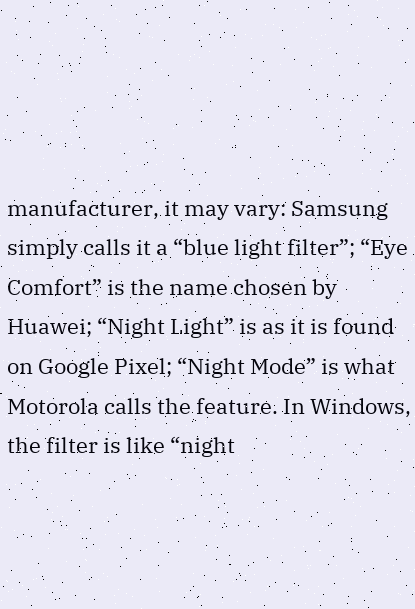manufacturer, it may vary: Samsung simply calls it a “blue light filter”; “Eye Comfort” is the name chosen by Huawei; “Night Light” is as it is found on Google Pixel; “Night Mode” is what Motorola calls the feature. In Windows, the filter is like “night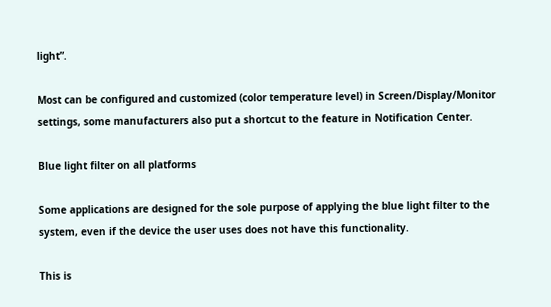light”.

Most can be configured and customized (color temperature level) in Screen/Display/Monitor settings, some manufacturers also put a shortcut to the feature in Notification Center.

Blue light filter on all platforms

Some applications are designed for the sole purpose of applying the blue light filter to the system, even if the device the user uses does not have this functionality.

This is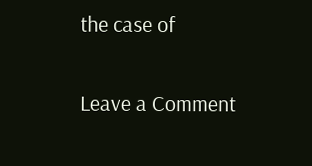the case of

Leave a Comment